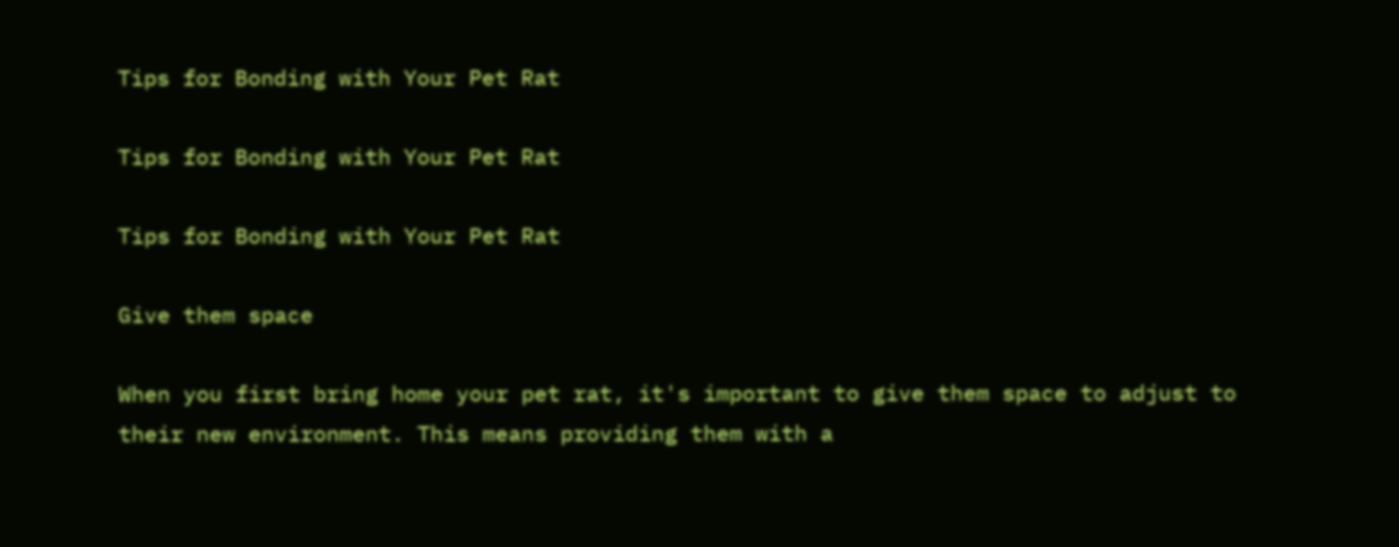Tips for Bonding with Your Pet Rat

Tips for Bonding with Your Pet Rat

Tips for Bonding with Your Pet Rat

Give them space

When you first bring home your pet rat, it's important to give them space to adjust to their new environment. This means providing them with a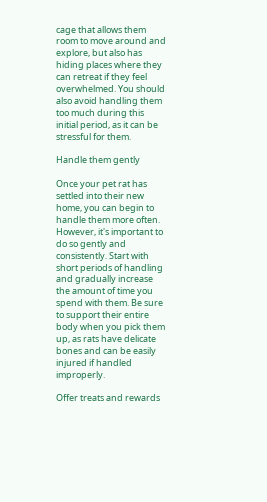cage that allows them room to move around and explore, but also has hiding places where they can retreat if they feel overwhelmed. You should also avoid handling them too much during this initial period, as it can be stressful for them.

Handle them gently

Once your pet rat has settled into their new home, you can begin to handle them more often. However, it's important to do so gently and consistently. Start with short periods of handling and gradually increase the amount of time you spend with them. Be sure to support their entire body when you pick them up, as rats have delicate bones and can be easily injured if handled improperly.

Offer treats and rewards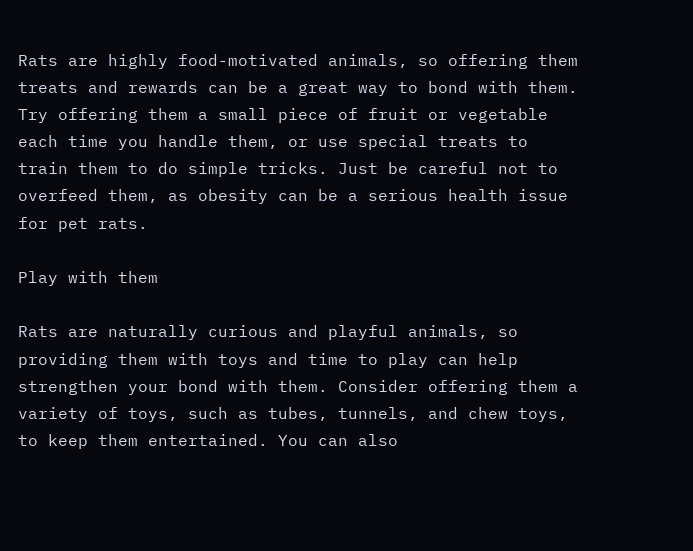Rats are highly food-motivated animals, so offering them treats and rewards can be a great way to bond with them. Try offering them a small piece of fruit or vegetable each time you handle them, or use special treats to train them to do simple tricks. Just be careful not to overfeed them, as obesity can be a serious health issue for pet rats.

Play with them

Rats are naturally curious and playful animals, so providing them with toys and time to play can help strengthen your bond with them. Consider offering them a variety of toys, such as tubes, tunnels, and chew toys, to keep them entertained. You can also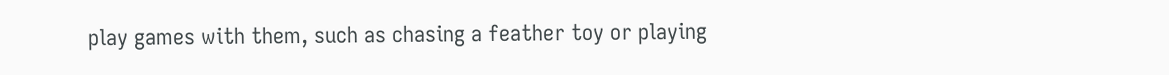play games with them, such as chasing a feather toy or playing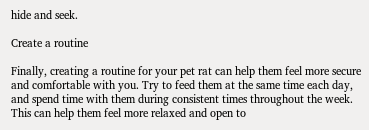hide and seek.

Create a routine

Finally, creating a routine for your pet rat can help them feel more secure and comfortable with you. Try to feed them at the same time each day, and spend time with them during consistent times throughout the week. This can help them feel more relaxed and open to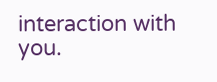interaction with you.